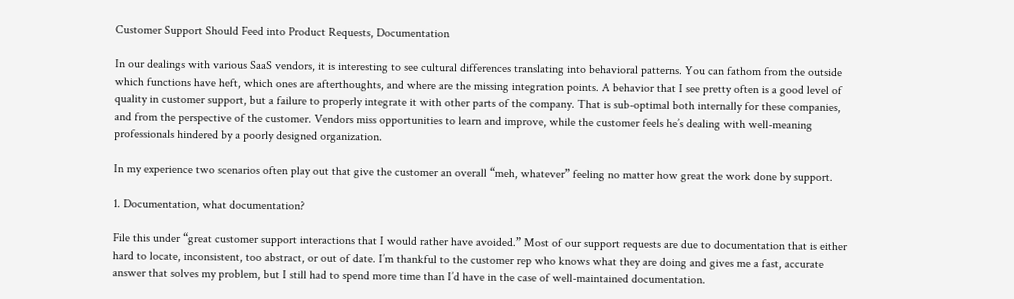Customer Support Should Feed into Product Requests, Documentation

In our dealings with various SaaS vendors, it is interesting to see cultural differences translating into behavioral patterns. You can fathom from the outside which functions have heft, which ones are afterthoughts, and where are the missing integration points. A behavior that I see pretty often is a good level of quality in customer support, but a failure to properly integrate it with other parts of the company. That is sub-optimal both internally for these companies, and from the perspective of the customer. Vendors miss opportunities to learn and improve, while the customer feels he’s dealing with well-meaning professionals hindered by a poorly designed organization.

In my experience two scenarios often play out that give the customer an overall “meh, whatever” feeling no matter how great the work done by support.

1. Documentation, what documentation?

File this under “great customer support interactions that I would rather have avoided.” Most of our support requests are due to documentation that is either hard to locate, inconsistent, too abstract, or out of date. I’m thankful to the customer rep who knows what they are doing and gives me a fast, accurate answer that solves my problem, but I still had to spend more time than I’d have in the case of well-maintained documentation.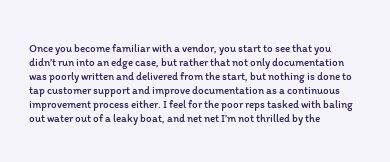Once you become familiar with a vendor, you start to see that you didn’t run into an edge case, but rather that not only documentation was poorly written and delivered from the start, but nothing is done to tap customer support and improve documentation as a continuous improvement process either. I feel for the poor reps tasked with baling out water out of a leaky boat, and net net I’m not thrilled by the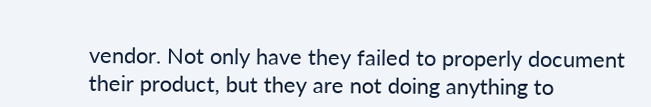vendor. Not only have they failed to properly document their product, but they are not doing anything to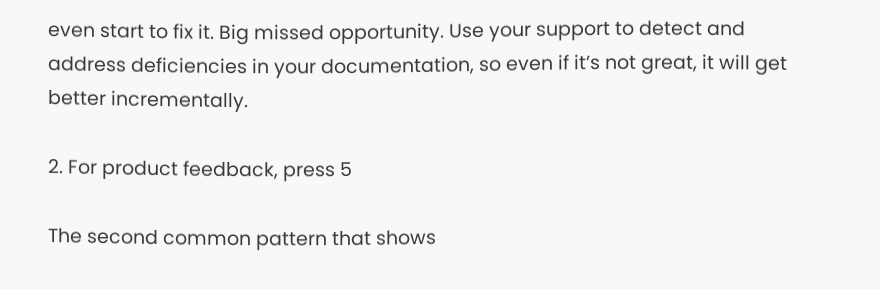even start to fix it. Big missed opportunity. Use your support to detect and address deficiencies in your documentation, so even if it’s not great, it will get better incrementally.

2. For product feedback, press 5

The second common pattern that shows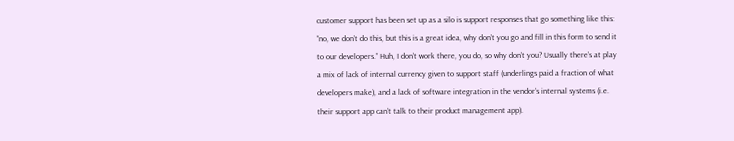customer support has been set up as a silo is support responses that go something like this: “no, we don’t do this, but this is a great idea, why don’t you go and fill in this form to send it to our developers.” Huh, I don’t work there, you do, so why don’t you? Usually there’s at play a mix of lack of internal currency given to support staff (underlings paid a fraction of what developers make), and a lack of software integration in the vendor’s internal systems (i.e. their support app can’t talk to their product management app).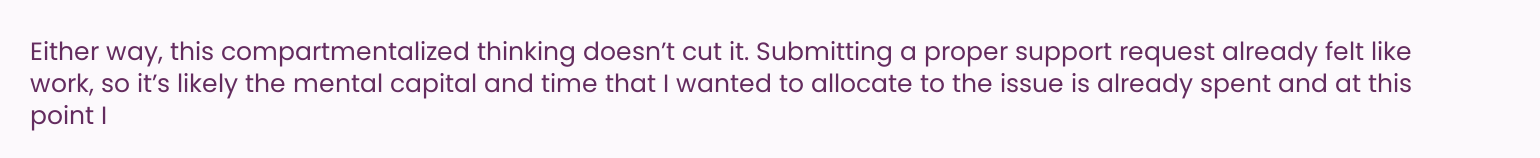Either way, this compartmentalized thinking doesn’t cut it. Submitting a proper support request already felt like work, so it’s likely the mental capital and time that I wanted to allocate to the issue is already spent and at this point I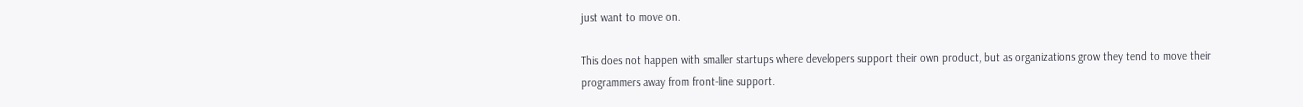just want to move on.

This does not happen with smaller startups where developers support their own product, but as organizations grow they tend to move their programmers away from front-line support.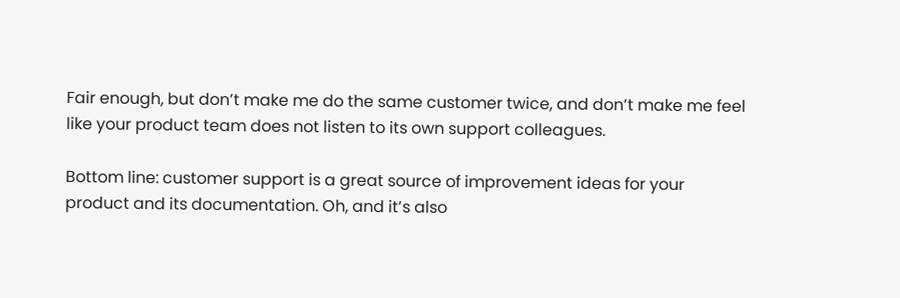Fair enough, but don’t make me do the same customer twice, and don’t make me feel like your product team does not listen to its own support colleagues.

Bottom line: customer support is a great source of improvement ideas for your product and its documentation. Oh, and it’s also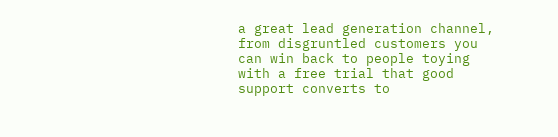a great lead generation channel, from disgruntled customers you can win back to people toying with a free trial that good support converts to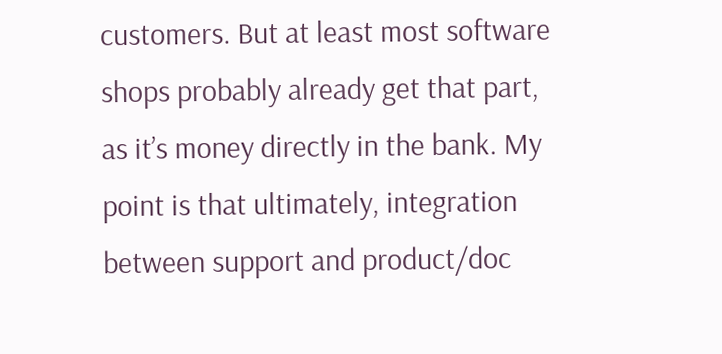customers. But at least most software shops probably already get that part, as it’s money directly in the bank. My point is that ultimately, integration between support and product/doc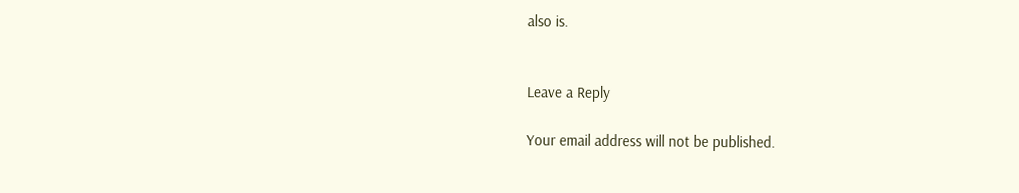also is.


Leave a Reply

Your email address will not be published.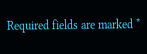Required fields are marked *